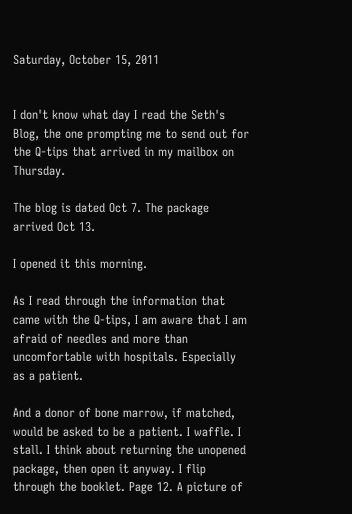Saturday, October 15, 2011


I don't know what day I read the Seth's Blog, the one prompting me to send out for the Q-tips that arrived in my mailbox on Thursday.

The blog is dated Oct 7. The package arrived Oct 13.

I opened it this morning.

As I read through the information that came with the Q-tips, I am aware that I am afraid of needles and more than uncomfortable with hospitals. Especially as a patient.

And a donor of bone marrow, if matched, would be asked to be a patient. I waffle. I stall. I think about returning the unopened package, then open it anyway. I flip through the booklet. Page 12. A picture of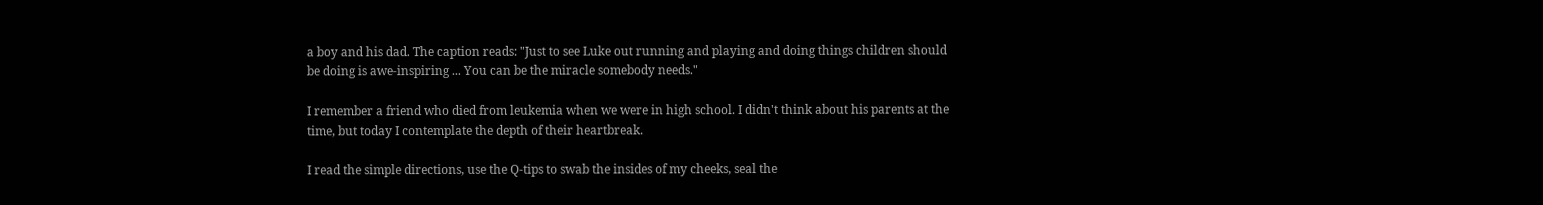a boy and his dad. The caption reads: "Just to see Luke out running and playing and doing things children should be doing is awe-inspiring ... You can be the miracle somebody needs."

I remember a friend who died from leukemia when we were in high school. I didn't think about his parents at the time, but today I contemplate the depth of their heartbreak.

I read the simple directions, use the Q-tips to swab the insides of my cheeks, seal the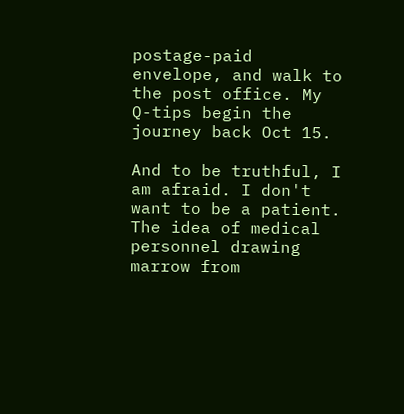postage-paid envelope, and walk to the post office. My Q-tips begin the journey back Oct 15.

And to be truthful, I am afraid. I don't want to be a patient. The idea of medical personnel drawing marrow from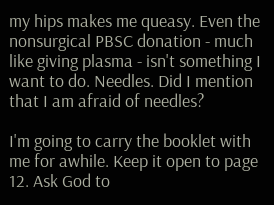my hips makes me queasy. Even the nonsurgical PBSC donation - much like giving plasma - isn't something I want to do. Needles. Did I mention that I am afraid of needles?

I'm going to carry the booklet with me for awhile. Keep it open to page 12. Ask God to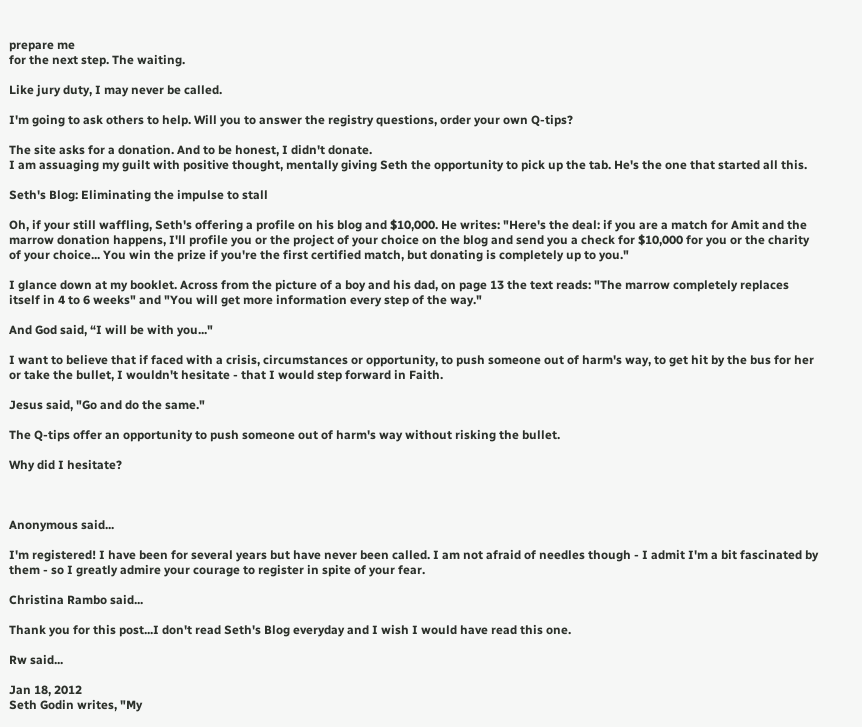prepare me
for the next step. The waiting.

Like jury duty, I may never be called.

I'm going to ask others to help. Will you to answer the registry questions, order your own Q-tips?

The site asks for a donation. And to be honest, I didn't donate.
I am assuaging my guilt with positive thought, mentally giving Seth the opportunity to pick up the tab. He's the one that started all this.

Seth's Blog: Eliminating the impulse to stall

Oh, if your still waffling, Seth's offering a profile on his blog and $10,000. He writes: "Here's the deal: if you are a match for Amit and the marrow donation happens, I'll profile you or the project of your choice on the blog and send you a check for $10,000 for you or the charity of your choice... You win the prize if you're the first certified match, but donating is completely up to you."

I glance down at my booklet. Across from the picture of a boy and his dad, on page 13 the text reads: "The marrow completely replaces itself in 4 to 6 weeks" and "You will get more information every step of the way."

And God said, “I will be with you..."

I want to believe that if faced with a crisis, circumstances or opportunity, to push someone out of harm's way, to get hit by the bus for her or take the bullet, I wouldn't hesitate - that I would step forward in Faith.

Jesus said, "Go and do the same."

The Q-tips offer an opportunity to push someone out of harm's way without risking the bullet.

Why did I hesitate?



Anonymous said...

I'm registered! I have been for several years but have never been called. I am not afraid of needles though - I admit I'm a bit fascinated by them - so I greatly admire your courage to register in spite of your fear.

Christina Rambo said...

Thank you for this post...I don't read Seth's Blog everyday and I wish I would have read this one.

Rw said...

Jan 18, 2012
Seth Godin writes, "My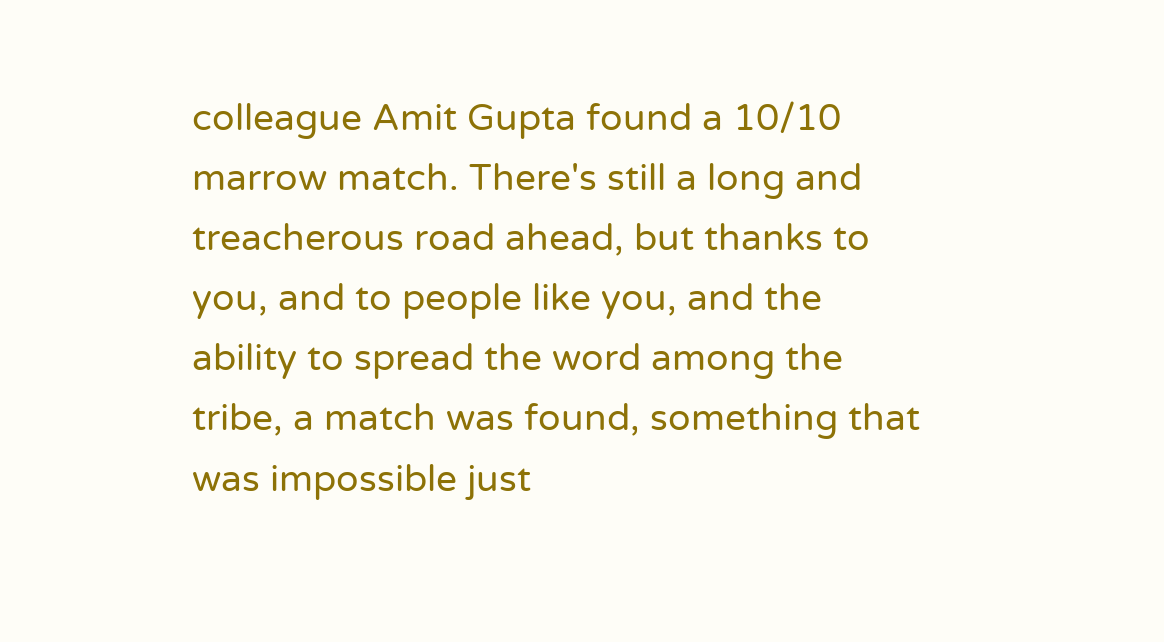colleague Amit Gupta found a 10/10 marrow match. There's still a long and treacherous road ahead, but thanks to you, and to people like you, and the ability to spread the word among the tribe, a match was found, something that was impossible just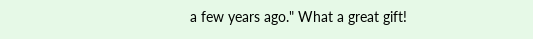a few years ago." What a great gift!